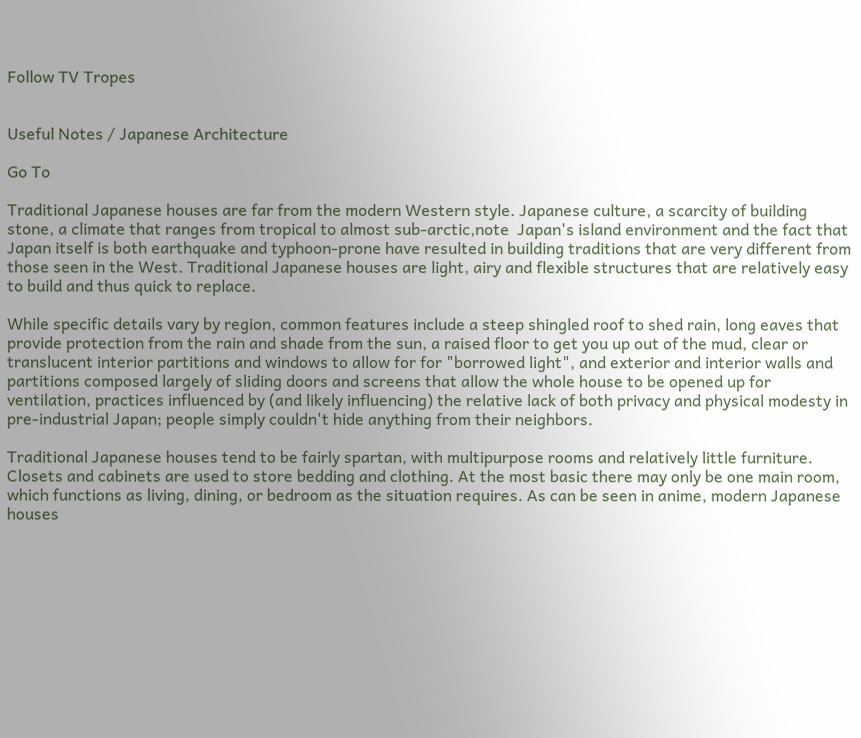Follow TV Tropes


Useful Notes / Japanese Architecture

Go To

Traditional Japanese houses are far from the modern Western style. Japanese culture, a scarcity of building stone, a climate that ranges from tropical to almost sub-arctic,note  Japan's island environment and the fact that Japan itself is both earthquake and typhoon-prone have resulted in building traditions that are very different from those seen in the West. Traditional Japanese houses are light, airy and flexible structures that are relatively easy to build and thus quick to replace.

While specific details vary by region, common features include a steep shingled roof to shed rain, long eaves that provide protection from the rain and shade from the sun, a raised floor to get you up out of the mud, clear or translucent interior partitions and windows to allow for for "borrowed light", and exterior and interior walls and partitions composed largely of sliding doors and screens that allow the whole house to be opened up for ventilation, practices influenced by (and likely influencing) the relative lack of both privacy and physical modesty in pre-industrial Japan; people simply couldn't hide anything from their neighbors.

Traditional Japanese houses tend to be fairly spartan, with multipurpose rooms and relatively little furniture. Closets and cabinets are used to store bedding and clothing. At the most basic there may only be one main room, which functions as living, dining, or bedroom as the situation requires. As can be seen in anime, modern Japanese houses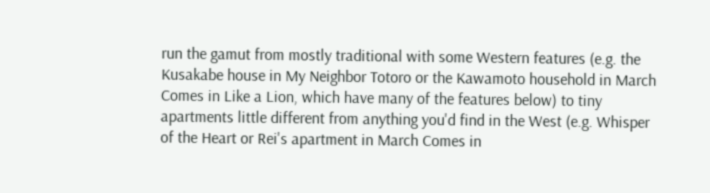run the gamut from mostly traditional with some Western features (e.g. the Kusakabe house in My Neighbor Totoro or the Kawamoto household in March Comes in Like a Lion, which have many of the features below) to tiny apartments little different from anything you'd find in the West (e.g. Whisper of the Heart or Rei's apartment in March Comes in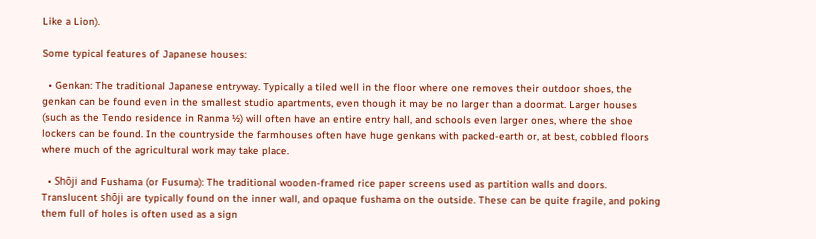Like a Lion).

Some typical features of Japanese houses:

  • Genkan: The traditional Japanese entryway. Typically a tiled well in the floor where one removes their outdoor shoes, the genkan can be found even in the smallest studio apartments, even though it may be no larger than a doormat. Larger houses (such as the Tendo residence in Ranma ½) will often have an entire entry hall, and schools even larger ones, where the shoe lockers can be found. In the countryside the farmhouses often have huge genkans with packed-earth or, at best, cobbled floors where much of the agricultural work may take place.

  • Shōji and Fushama (or Fusuma): The traditional wooden-framed rice paper screens used as partition walls and doors. Translucent shōji are typically found on the inner wall, and opaque fushama on the outside. These can be quite fragile, and poking them full of holes is often used as a sign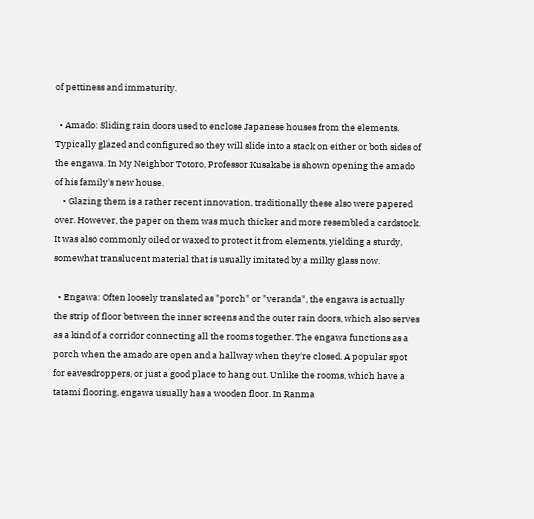of pettiness and immaturity.

  • Amado: Sliding rain doors used to enclose Japanese houses from the elements. Typically glazed and configured so they will slide into a stack on either or both sides of the engawa. In My Neighbor Totoro, Professor Kusakabe is shown opening the amado of his family's new house.
    • Glazing them is a rather recent innovation, traditionally these also were papered over. However, the paper on them was much thicker and more resembled a cardstock. It was also commonly oiled or waxed to protect it from elements, yielding a sturdy, somewhat translucent material that is usually imitated by a milky glass now.

  • Engawa: Often loosely translated as "porch" or "veranda", the engawa is actually the strip of floor between the inner screens and the outer rain doors, which also serves as a kind of a corridor connecting all the rooms together. The engawa functions as a porch when the amado are open and a hallway when they're closed. A popular spot for eavesdroppers, or just a good place to hang out. Unlike the rooms, which have a tatami flooring, engawa usually has a wooden floor. In Ranma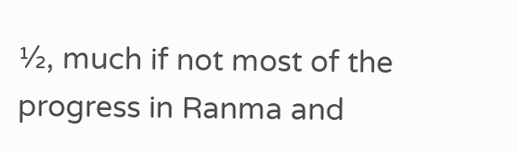½, much if not most of the progress in Ranma and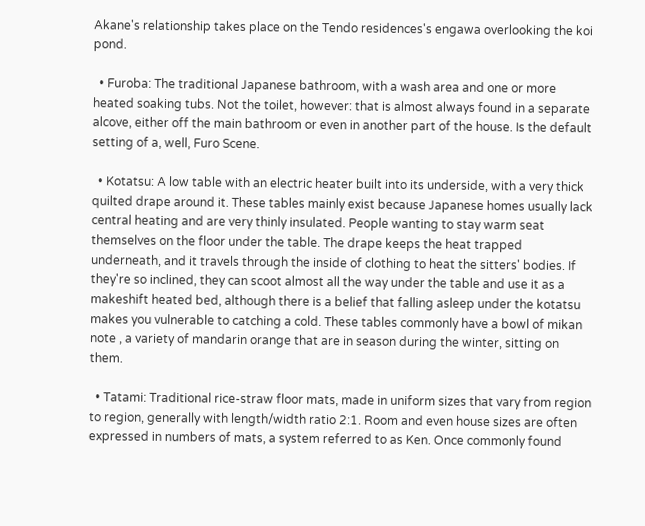Akane's relationship takes place on the Tendo residences's engawa overlooking the koi pond.

  • Furoba: The traditional Japanese bathroom, with a wash area and one or more heated soaking tubs. Not the toilet, however: that is almost always found in a separate alcove, either off the main bathroom or even in another part of the house. Is the default setting of a, well, Furo Scene.

  • Kotatsu: A low table with an electric heater built into its underside, with a very thick quilted drape around it. These tables mainly exist because Japanese homes usually lack central heating and are very thinly insulated. People wanting to stay warm seat themselves on the floor under the table. The drape keeps the heat trapped underneath, and it travels through the inside of clothing to heat the sitters' bodies. If they're so inclined, they can scoot almost all the way under the table and use it as a makeshift heated bed, although there is a belief that falling asleep under the kotatsu makes you vulnerable to catching a cold. These tables commonly have a bowl of mikan note , a variety of mandarin orange that are in season during the winter, sitting on them.

  • Tatami: Traditional rice-straw floor mats, made in uniform sizes that vary from region to region, generally with length/width ratio 2:1. Room and even house sizes are often expressed in numbers of mats, a system referred to as Ken. Once commonly found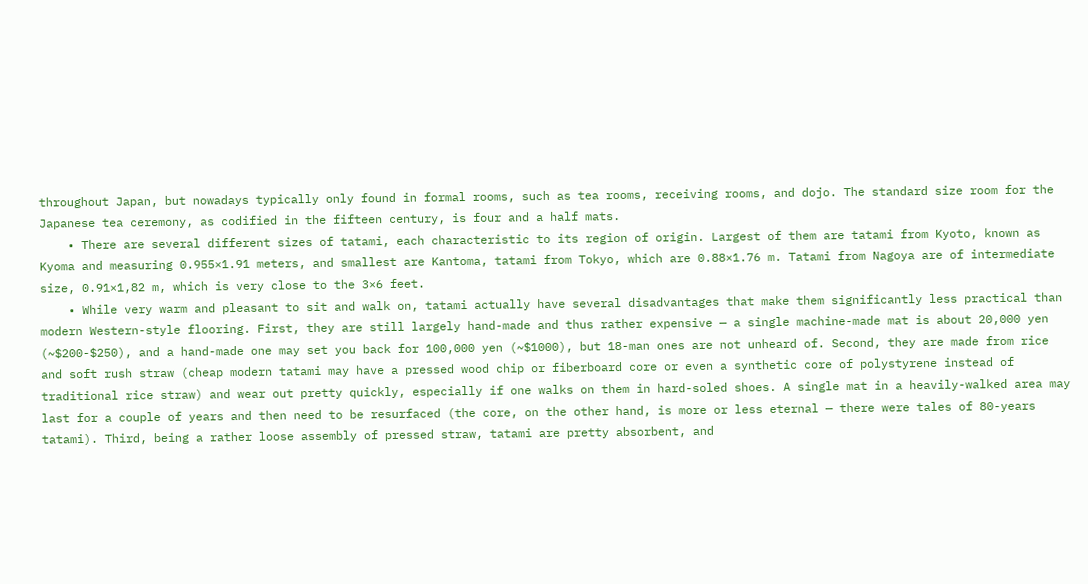throughout Japan, but nowadays typically only found in formal rooms, such as tea rooms, receiving rooms, and dojo. The standard size room for the Japanese tea ceremony, as codified in the fifteen century, is four and a half mats.
    • There are several different sizes of tatami, each characteristic to its region of origin. Largest of them are tatami from Kyoto, known as Kyoma and measuring 0.955×1.91 meters, and smallest are Kantoma, tatami from Tokyo, which are 0.88×1.76 m. Tatami from Nagoya are of intermediate size, 0.91×1,82 m, which is very close to the 3×6 feet.
    • While very warm and pleasant to sit and walk on, tatami actually have several disadvantages that make them significantly less practical than modern Western-style flooring. First, they are still largely hand-made and thus rather expensive — a single machine-made mat is about 20,000 yen (~$200-$250), and a hand-made one may set you back for 100,000 yen (~$1000), but 18-man ones are not unheard of. Second, they are made from rice and soft rush straw (cheap modern tatami may have a pressed wood chip or fiberboard core or even a synthetic core of polystyrene instead of traditional rice straw) and wear out pretty quickly, especially if one walks on them in hard-soled shoes. A single mat in a heavily-walked area may last for a couple of years and then need to be resurfaced (the core, on the other hand, is more or less eternal — there were tales of 80-years tatami). Third, being a rather loose assembly of pressed straw, tatami are pretty absorbent, and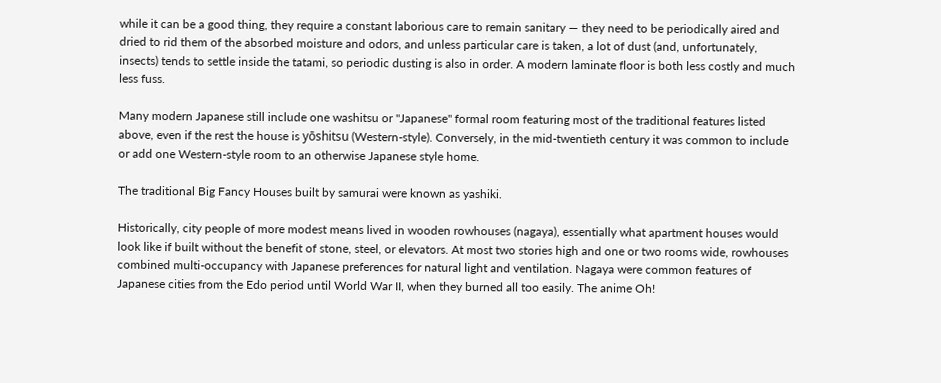while it can be a good thing, they require a constant laborious care to remain sanitary — they need to be periodically aired and dried to rid them of the absorbed moisture and odors, and unless particular care is taken, a lot of dust (and, unfortunately, insects) tends to settle inside the tatami, so periodic dusting is also in order. A modern laminate floor is both less costly and much less fuss.

Many modern Japanese still include one washitsu or "Japanese" formal room featuring most of the traditional features listed above, even if the rest the house is yōshitsu (Western-style). Conversely, in the mid-twentieth century it was common to include or add one Western-style room to an otherwise Japanese style home.

The traditional Big Fancy Houses built by samurai were known as yashiki.

Historically, city people of more modest means lived in wooden rowhouses (nagaya), essentially what apartment houses would look like if built without the benefit of stone, steel, or elevators. At most two stories high and one or two rooms wide, rowhouses combined multi-occupancy with Japanese preferences for natural light and ventilation. Nagaya were common features of Japanese cities from the Edo period until World War II, when they burned all too easily. The anime Oh!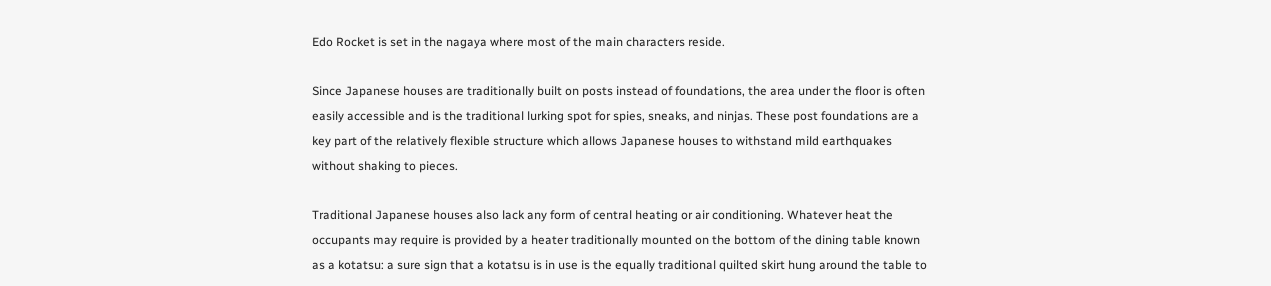Edo Rocket is set in the nagaya where most of the main characters reside.

Since Japanese houses are traditionally built on posts instead of foundations, the area under the floor is often easily accessible and is the traditional lurking spot for spies, sneaks, and ninjas. These post foundations are a key part of the relatively flexible structure which allows Japanese houses to withstand mild earthquakes without shaking to pieces.

Traditional Japanese houses also lack any form of central heating or air conditioning. Whatever heat the occupants may require is provided by a heater traditionally mounted on the bottom of the dining table known as a kotatsu: a sure sign that a kotatsu is in use is the equally traditional quilted skirt hung around the table to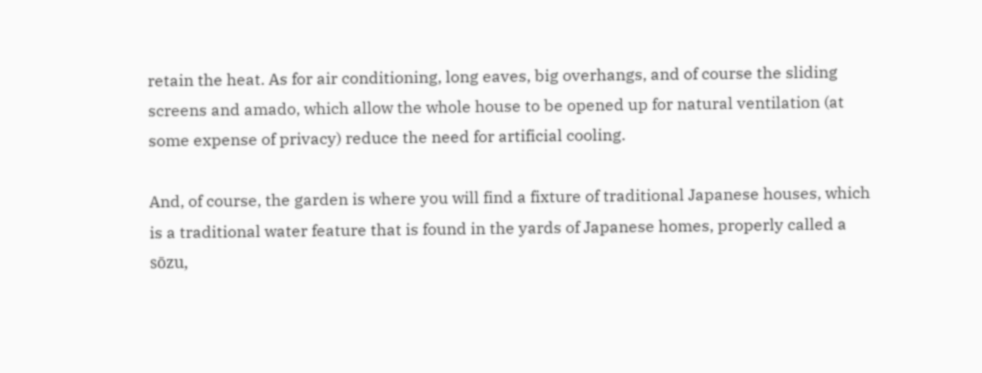retain the heat. As for air conditioning, long eaves, big overhangs, and of course the sliding screens and amado, which allow the whole house to be opened up for natural ventilation (at some expense of privacy) reduce the need for artificial cooling.

And, of course, the garden is where you will find a fixture of traditional Japanese houses, which is a traditional water feature that is found in the yards of Japanese homes, properly called a sōzu,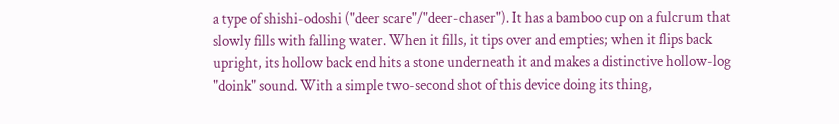a type of shishi-odoshi ("deer scare"/"deer-chaser"). It has a bamboo cup on a fulcrum that slowly fills with falling water. When it fills, it tips over and empties; when it flips back upright, its hollow back end hits a stone underneath it and makes a distinctive hollow-log "doink" sound. With a simple two-second shot of this device doing its thing,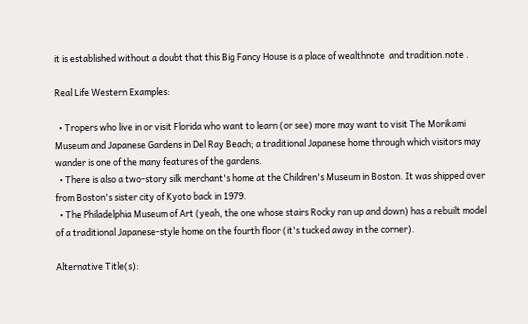it is established without a doubt that this Big Fancy House is a place of wealthnote  and tradition.note .

Real Life Western Examples:

  • Tropers who live in or visit Florida who want to learn (or see) more may want to visit The Morikami Museum and Japanese Gardens in Del Ray Beach; a traditional Japanese home through which visitors may wander is one of the many features of the gardens.
  • There is also a two-story silk merchant's home at the Children's Museum in Boston. It was shipped over from Boston's sister city of Kyoto back in 1979.
  • The Philadelphia Museum of Art (yeah, the one whose stairs Rocky ran up and down) has a rebuilt model of a traditional Japanese-style home on the fourth floor (it's tucked away in the corner).

Alternative Title(s):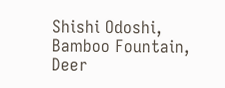Shishi Odoshi, Bamboo Fountain, Deer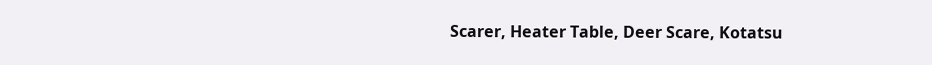Scarer, Heater Table, Deer Scare, Kotatsu